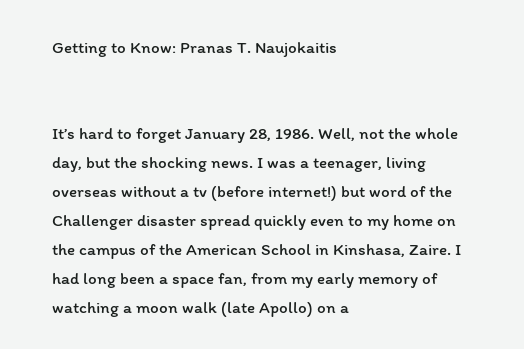Getting to Know: Pranas T. Naujokaitis


It’s hard to forget January 28, 1986. Well, not the whole day, but the shocking news. I was a teenager, living overseas without a tv (before internet!) but word of the Challenger disaster spread quickly even to my home on the campus of the American School in Kinshasa, Zaire. I had long been a space fan, from my early memory of watching a moon walk (late Apollo) on a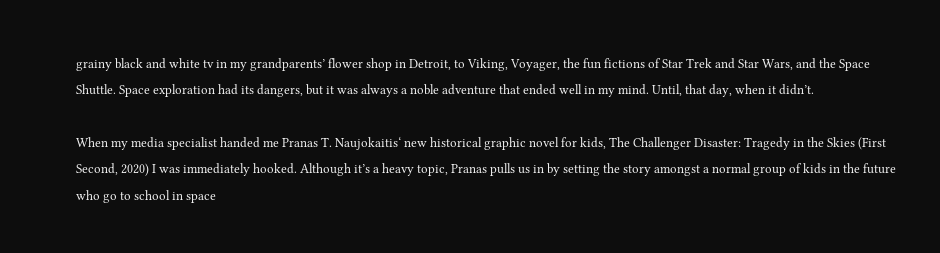grainy black and white tv in my grandparents’ flower shop in Detroit, to Viking, Voyager, the fun fictions of Star Trek and Star Wars, and the Space Shuttle. Space exploration had its dangers, but it was always a noble adventure that ended well in my mind. Until, that day, when it didn’t.

When my media specialist handed me Pranas T. Naujokaitis‘ new historical graphic novel for kids, The Challenger Disaster: Tragedy in the Skies (First Second, 2020) I was immediately hooked. Although it’s a heavy topic, Pranas pulls us in by setting the story amongst a normal group of kids in the future who go to school in space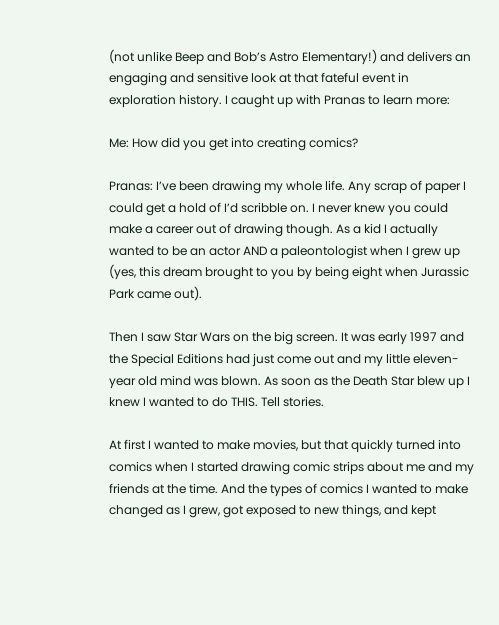(not unlike Beep and Bob’s Astro Elementary!) and delivers an engaging and sensitive look at that fateful event in exploration history. I caught up with Pranas to learn more:

Me: How did you get into creating comics?

Pranas: I’ve been drawing my whole life. Any scrap of paper I could get a hold of I’d scribble on. I never knew you could make a career out of drawing though. As a kid I actually wanted to be an actor AND a paleontologist when I grew up (yes, this dream brought to you by being eight when Jurassic Park came out).

Then I saw Star Wars on the big screen. It was early 1997 and the Special Editions had just come out and my little eleven-year old mind was blown. As soon as the Death Star blew up I knew I wanted to do THIS. Tell stories.

At first I wanted to make movies, but that quickly turned into comics when I started drawing comic strips about me and my friends at the time. And the types of comics I wanted to make changed as I grew, got exposed to new things, and kept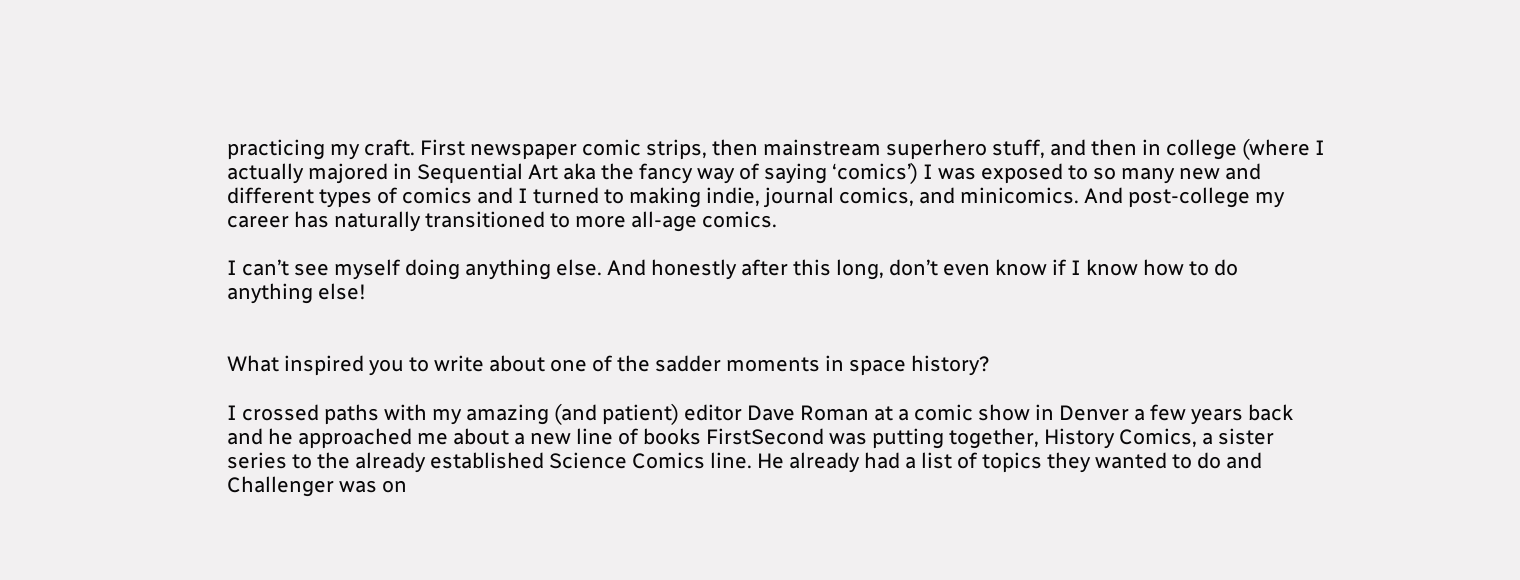practicing my craft. First newspaper comic strips, then mainstream superhero stuff, and then in college (where I actually majored in Sequential Art aka the fancy way of saying ‘comics’) I was exposed to so many new and different types of comics and I turned to making indie, journal comics, and minicomics. And post-college my career has naturally transitioned to more all-age comics.

I can’t see myself doing anything else. And honestly after this long, don’t even know if I know how to do anything else!


What inspired you to write about one of the sadder moments in space history?

I crossed paths with my amazing (and patient) editor Dave Roman at a comic show in Denver a few years back and he approached me about a new line of books FirstSecond was putting together, History Comics, a sister series to the already established Science Comics line. He already had a list of topics they wanted to do and Challenger was on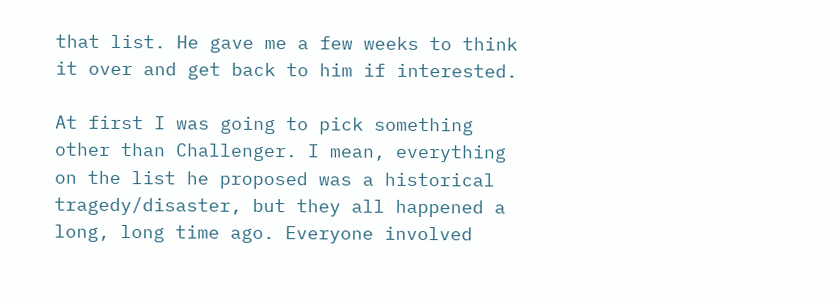that list. He gave me a few weeks to think it over and get back to him if interested.

At first I was going to pick something other than Challenger. I mean, everything on the list he proposed was a historical tragedy/disaster, but they all happened a long, long time ago. Everyone involved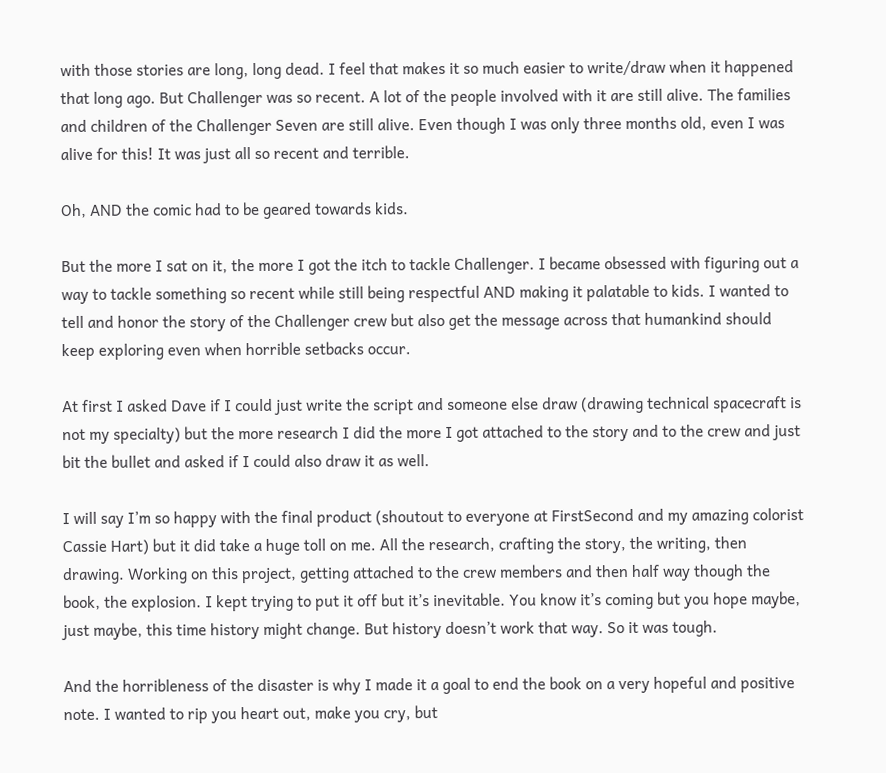with those stories are long, long dead. I feel that makes it so much easier to write/draw when it happened that long ago. But Challenger was so recent. A lot of the people involved with it are still alive. The families and children of the Challenger Seven are still alive. Even though I was only three months old, even I was alive for this! It was just all so recent and terrible.

Oh, AND the comic had to be geared towards kids.

But the more I sat on it, the more I got the itch to tackle Challenger. I became obsessed with figuring out a way to tackle something so recent while still being respectful AND making it palatable to kids. I wanted to tell and honor the story of the Challenger crew but also get the message across that humankind should keep exploring even when horrible setbacks occur.

At first I asked Dave if I could just write the script and someone else draw (drawing technical spacecraft is not my specialty) but the more research I did the more I got attached to the story and to the crew and just bit the bullet and asked if I could also draw it as well.

I will say I’m so happy with the final product (shoutout to everyone at FirstSecond and my amazing colorist Cassie Hart) but it did take a huge toll on me. All the research, crafting the story, the writing, then drawing. Working on this project, getting attached to the crew members and then half way though the book, the explosion. I kept trying to put it off but it’s inevitable. You know it’s coming but you hope maybe, just maybe, this time history might change. But history doesn’t work that way. So it was tough.

And the horribleness of the disaster is why I made it a goal to end the book on a very hopeful and positive note. I wanted to rip you heart out, make you cry, but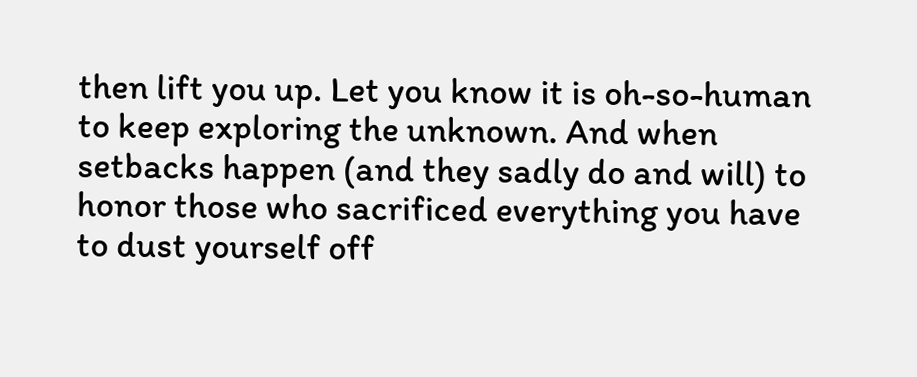then lift you up. Let you know it is oh-so-human to keep exploring the unknown. And when setbacks happen (and they sadly do and will) to honor those who sacrificed everything you have to dust yourself off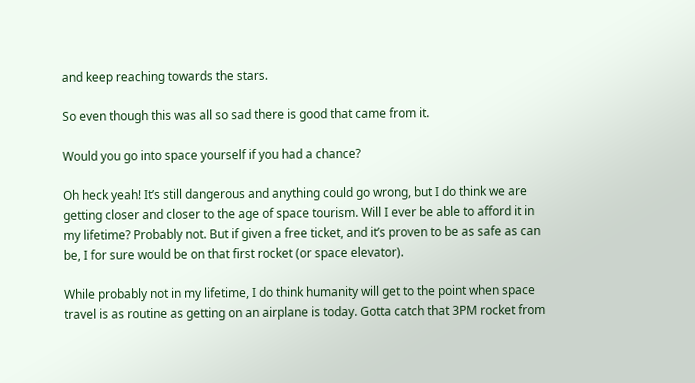and keep reaching towards the stars.

So even though this was all so sad there is good that came from it.

Would you go into space yourself if you had a chance?

Oh heck yeah! It’s still dangerous and anything could go wrong, but I do think we are getting closer and closer to the age of space tourism. Will I ever be able to afford it in my lifetime? Probably not. But if given a free ticket, and it’s proven to be as safe as can be, I for sure would be on that first rocket (or space elevator).

While probably not in my lifetime, I do think humanity will get to the point when space travel is as routine as getting on an airplane is today. Gotta catch that 3PM rocket from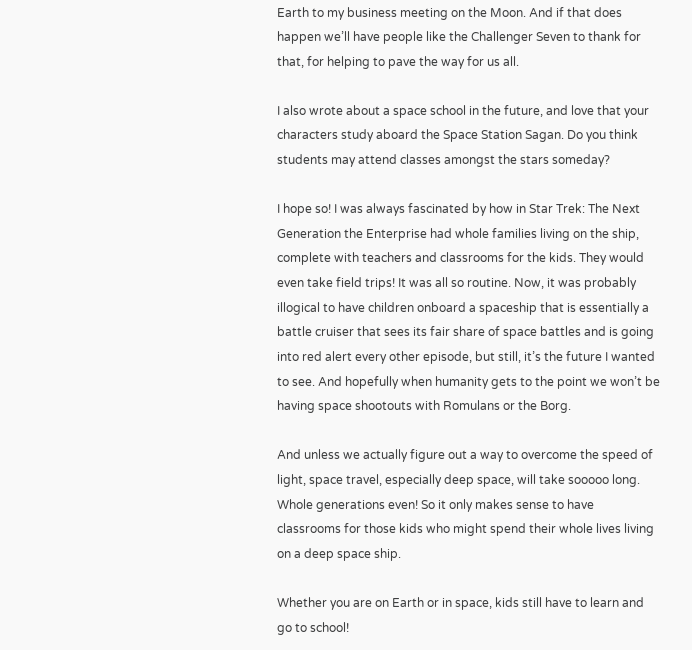Earth to my business meeting on the Moon. And if that does happen we’ll have people like the Challenger Seven to thank for that, for helping to pave the way for us all.

I also wrote about a space school in the future, and love that your characters study aboard the Space Station Sagan. Do you think students may attend classes amongst the stars someday?

I hope so! I was always fascinated by how in Star Trek: The Next Generation the Enterprise had whole families living on the ship, complete with teachers and classrooms for the kids. They would even take field trips! It was all so routine. Now, it was probably illogical to have children onboard a spaceship that is essentially a battle cruiser that sees its fair share of space battles and is going into red alert every other episode, but still, it’s the future I wanted to see. And hopefully when humanity gets to the point we won’t be having space shootouts with Romulans or the Borg.

And unless we actually figure out a way to overcome the speed of light, space travel, especially deep space, will take sooooo long. Whole generations even! So it only makes sense to have classrooms for those kids who might spend their whole lives living on a deep space ship.

Whether you are on Earth or in space, kids still have to learn and go to school!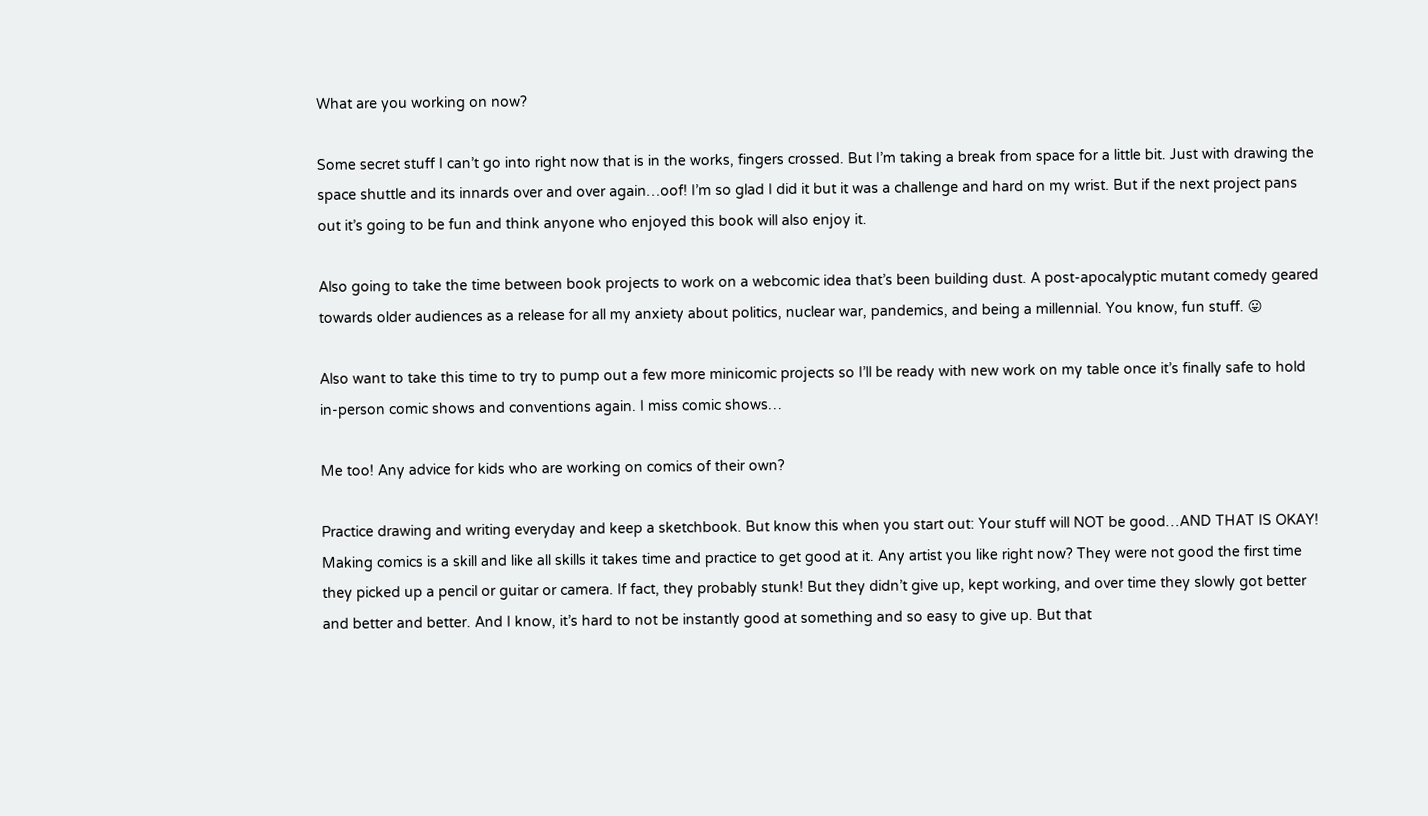What are you working on now?

Some secret stuff I can’t go into right now that is in the works, fingers crossed. But I’m taking a break from space for a little bit. Just with drawing the space shuttle and its innards over and over again…oof! I’m so glad I did it but it was a challenge and hard on my wrist. But if the next project pans out it’s going to be fun and think anyone who enjoyed this book will also enjoy it.

Also going to take the time between book projects to work on a webcomic idea that’s been building dust. A post-apocalyptic mutant comedy geared towards older audiences as a release for all my anxiety about politics, nuclear war, pandemics, and being a millennial. You know, fun stuff. 😛

Also want to take this time to try to pump out a few more minicomic projects so I’ll be ready with new work on my table once it’s finally safe to hold in-person comic shows and conventions again. I miss comic shows…

Me too! Any advice for kids who are working on comics of their own?

Practice drawing and writing everyday and keep a sketchbook. But know this when you start out: Your stuff will NOT be good…AND THAT IS OKAY! Making comics is a skill and like all skills it takes time and practice to get good at it. Any artist you like right now? They were not good the first time they picked up a pencil or guitar or camera. If fact, they probably stunk! But they didn’t give up, kept working, and over time they slowly got better and better and better. And I know, it’s hard to not be instantly good at something and so easy to give up. But that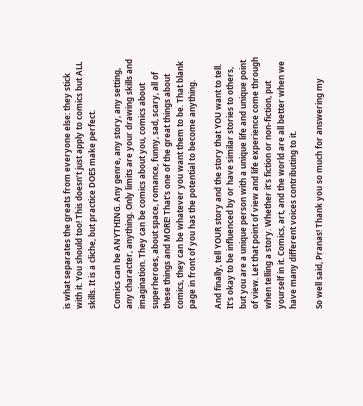is what separates the greats from everyone else: they stick with it. You should too! This doesn’t just apply to comics but ALL skills. It is a cliche, but practice DOES make perfect.

Comics can be ANYTHING. Any genre, any story, any setting, any character, anything. Only limits are your drawing skills and imagination. They can be comics about you, comics about superheroes, about space, romance, funny, sad, scary, all of these things and MORE! That’s one of the great things about comics, they can be whatever you want them to be. That blank page in front of you has the potential to become anything.

And finally, tell YOUR story and the story that YOU want to tell. It’s okay to be influenced by or have similar stories to others, but you are a unique person with a unique life and unique point of view. Let that point of view and life experience come through when telling a story. Whether it’s fiction or non-fiction, put yourself in it. Comics, art, and the world are all better when we have many different voices contributing to it.

So well said, Pranas! Thank you so much for answering my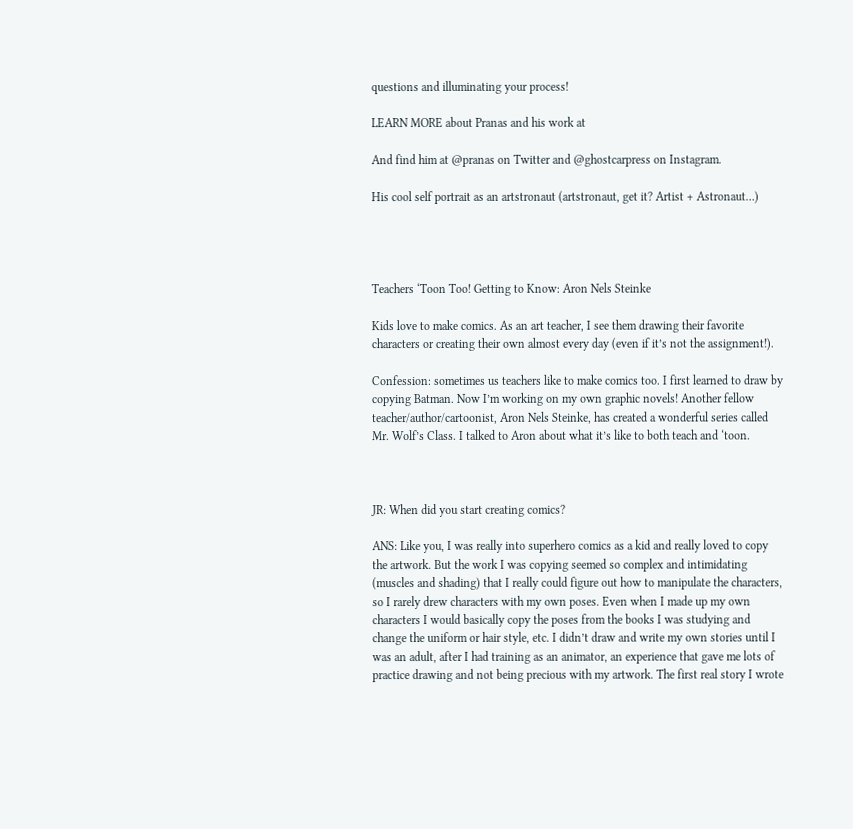questions and illuminating your process!

LEARN MORE about Pranas and his work at

And find him at @pranas on Twitter and @ghostcarpress on Instagram.

His cool self portrait as an artstronaut (artstronaut, get it? Artist + Astronaut…)




Teachers ‘Toon Too! Getting to Know: Aron Nels Steinke

Kids love to make comics. As an art teacher, I see them drawing their favorite characters or creating their own almost every day (even if it’s not the assignment!).

Confession: sometimes us teachers like to make comics too. I first learned to draw by copying Batman. Now I’m working on my own graphic novels! Another fellow teacher/author/cartoonist, Aron Nels Steinke, has created a wonderful series called Mr. Wolf’s Class. I talked to Aron about what it’s like to both teach and ‘toon.



JR: When did you start creating comics?

ANS: Like you, I was really into superhero comics as a kid and really loved to copy the artwork. But the work I was copying seemed so complex and intimidating (muscles and shading) that I really could figure out how to manipulate the characters, so I rarely drew characters with my own poses. Even when I made up my own characters I would basically copy the poses from the books I was studying and change the uniform or hair style, etc. I didn’t draw and write my own stories until I was an adult, after I had training as an animator, an experience that gave me lots of practice drawing and not being precious with my artwork. The first real story I wrote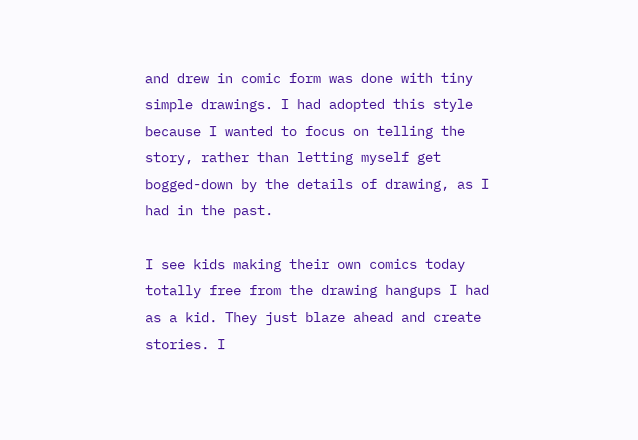and drew in comic form was done with tiny simple drawings. I had adopted this style because I wanted to focus on telling the story, rather than letting myself get bogged-down by the details of drawing, as I had in the past.

I see kids making their own comics today totally free from the drawing hangups I had as a kid. They just blaze ahead and create stories. I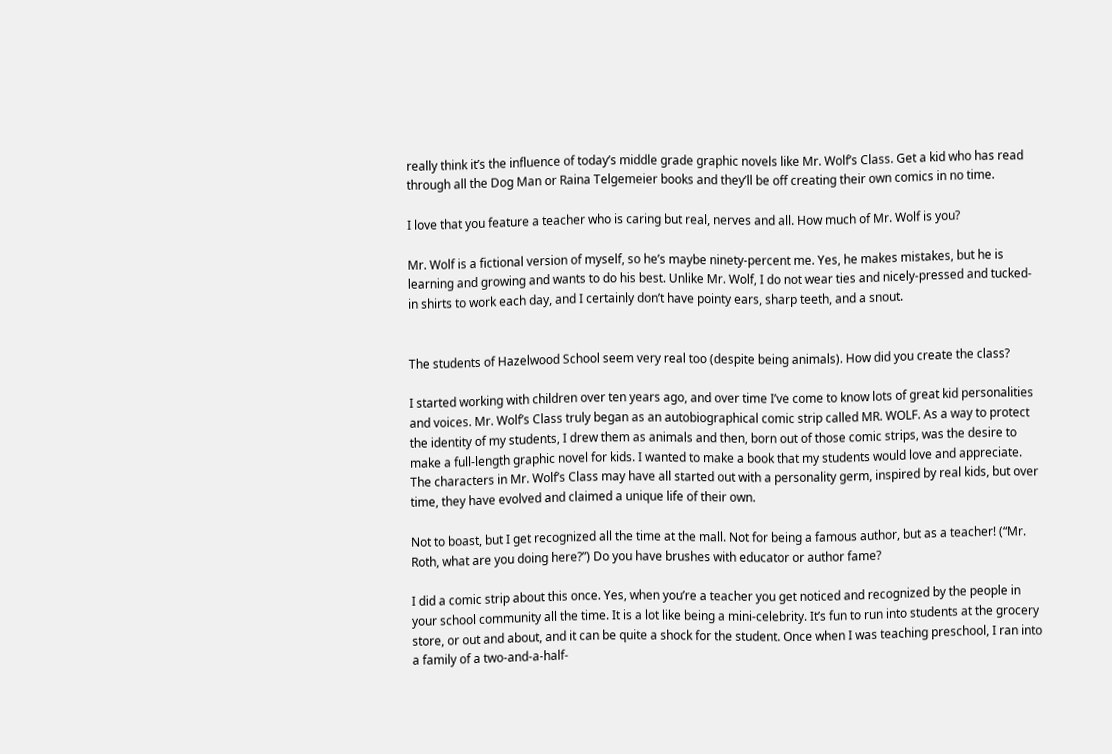really think it’s the influence of today’s middle grade graphic novels like Mr. Wolf’s Class. Get a kid who has read through all the Dog Man or Raina Telgemeier books and they’ll be off creating their own comics in no time.

I love that you feature a teacher who is caring but real, nerves and all. How much of Mr. Wolf is you?

Mr. Wolf is a fictional version of myself, so he’s maybe ninety-percent me. Yes, he makes mistakes, but he is learning and growing and wants to do his best. Unlike Mr. Wolf, I do not wear ties and nicely-pressed and tucked-in shirts to work each day, and I certainly don’t have pointy ears, sharp teeth, and a snout.


The students of Hazelwood School seem very real too (despite being animals). How did you create the class?

I started working with children over ten years ago, and over time I’ve come to know lots of great kid personalities and voices. Mr. Wolf’s Class truly began as an autobiographical comic strip called MR. WOLF. As a way to protect the identity of my students, I drew them as animals and then, born out of those comic strips, was the desire to make a full-length graphic novel for kids. I wanted to make a book that my students would love and appreciate. The characters in Mr. Wolf’s Class may have all started out with a personality germ, inspired by real kids, but over time, they have evolved and claimed a unique life of their own.

Not to boast, but I get recognized all the time at the mall. Not for being a famous author, but as a teacher! (“Mr. Roth, what are you doing here?”) Do you have brushes with educator or author fame?

I did a comic strip about this once. Yes, when you’re a teacher you get noticed and recognized by the people in your school community all the time. It is a lot like being a mini-celebrity. It’s fun to run into students at the grocery store, or out and about, and it can be quite a shock for the student. Once when I was teaching preschool, I ran into a family of a two-and-a-half-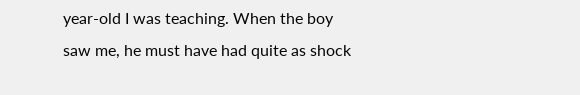year-old I was teaching. When the boy saw me, he must have had quite as shock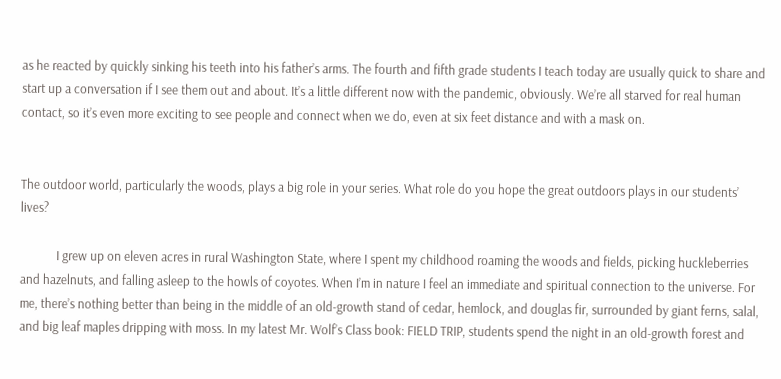as he reacted by quickly sinking his teeth into his father’s arms. The fourth and fifth grade students I teach today are usually quick to share and start up a conversation if I see them out and about. It’s a little different now with the pandemic, obviously. We’re all starved for real human contact, so it’s even more exciting to see people and connect when we do, even at six feet distance and with a mask on.


The outdoor world, particularly the woods, plays a big role in your series. What role do you hope the great outdoors plays in our students’ lives?

            I grew up on eleven acres in rural Washington State, where I spent my childhood roaming the woods and fields, picking huckleberries and hazelnuts, and falling asleep to the howls of coyotes. When I’m in nature I feel an immediate and spiritual connection to the universe. For me, there’s nothing better than being in the middle of an old-growth stand of cedar, hemlock, and douglas fir, surrounded by giant ferns, salal, and big leaf maples dripping with moss. In my latest Mr. Wolf’s Class book: FIELD TRIP, students spend the night in an old-growth forest and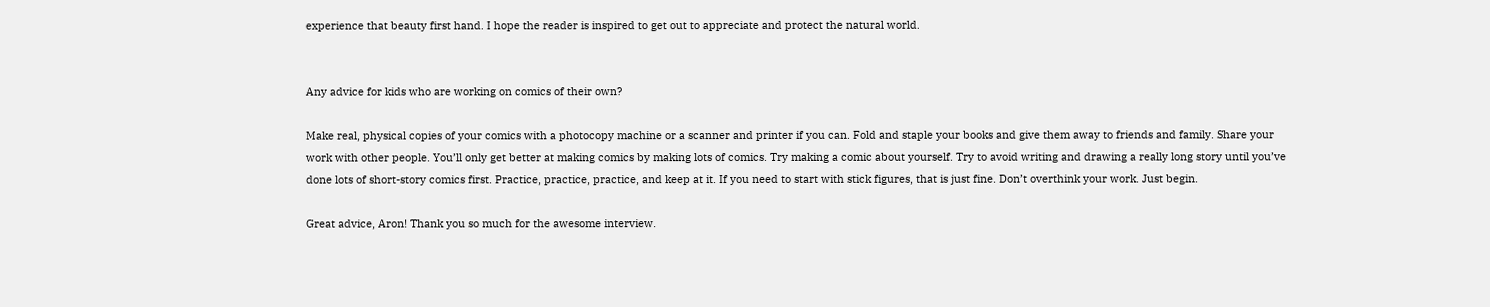experience that beauty first hand. I hope the reader is inspired to get out to appreciate and protect the natural world.


Any advice for kids who are working on comics of their own?

Make real, physical copies of your comics with a photocopy machine or a scanner and printer if you can. Fold and staple your books and give them away to friends and family. Share your work with other people. You’ll only get better at making comics by making lots of comics. Try making a comic about yourself. Try to avoid writing and drawing a really long story until you’ve done lots of short-story comics first. Practice, practice, practice, and keep at it. If you need to start with stick figures, that is just fine. Don’t overthink your work. Just begin.

Great advice, Aron! Thank you so much for the awesome interview.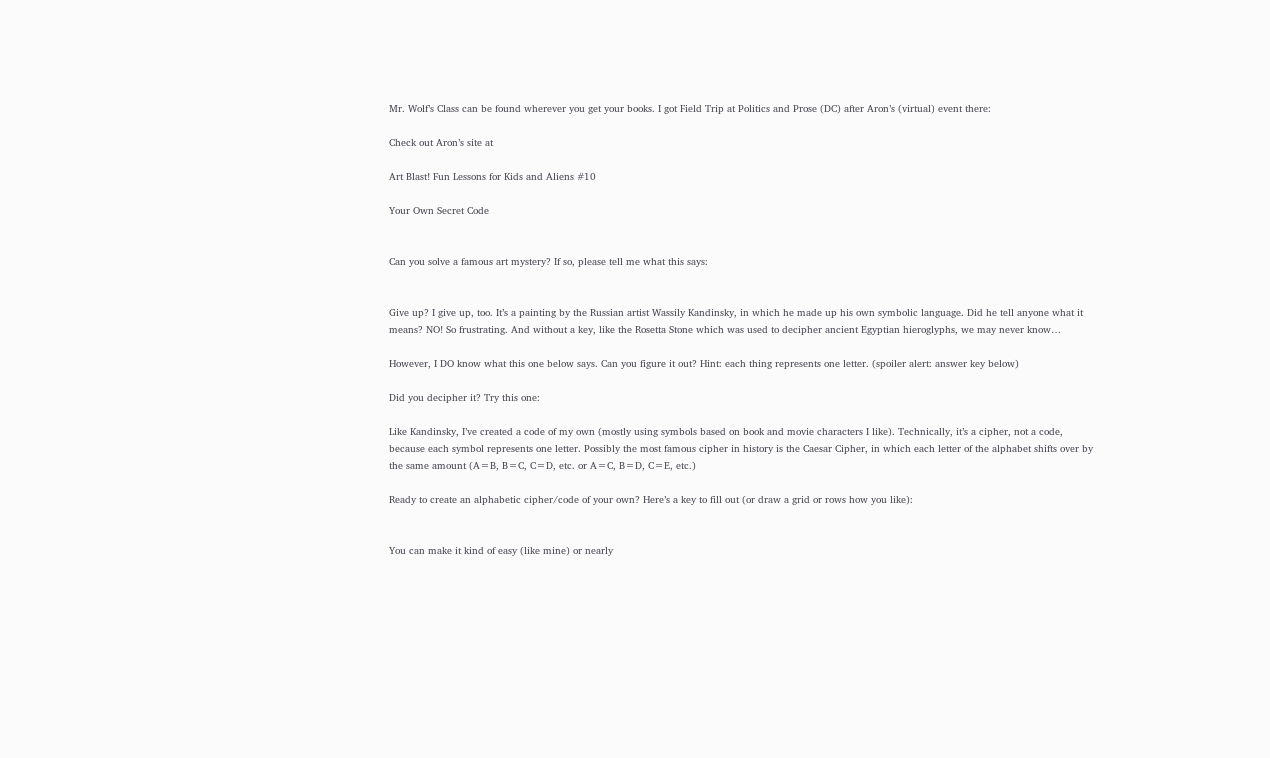Mr. Wolf’s Class can be found wherever you get your books. I got Field Trip at Politics and Prose (DC) after Aron’s (virtual) event there:

Check out Aron’s site at

Art Blast! Fun Lessons for Kids and Aliens #10

Your Own Secret Code


Can you solve a famous art mystery? If so, please tell me what this says:


Give up? I give up, too. It’s a painting by the Russian artist Wassily Kandinsky, in which he made up his own symbolic language. Did he tell anyone what it means? NO! So frustrating. And without a key, like the Rosetta Stone which was used to decipher ancient Egyptian hieroglyphs, we may never know…

However, I DO know what this one below says. Can you figure it out? Hint: each thing represents one letter. (spoiler alert: answer key below)

Did you decipher it? Try this one:

Like Kandinsky, I’ve created a code of my own (mostly using symbols based on book and movie characters I like). Technically, it’s a cipher, not a code, because each symbol represents one letter. Possibly the most famous cipher in history is the Caesar Cipher, in which each letter of the alphabet shifts over by the same amount (A=B, B=C, C=D, etc. or A=C, B=D, C=E, etc.)

Ready to create an alphabetic cipher/code of your own? Here’s a key to fill out (or draw a grid or rows how you like):


You can make it kind of easy (like mine) or nearly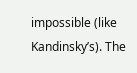impossible (like Kandinsky’s). The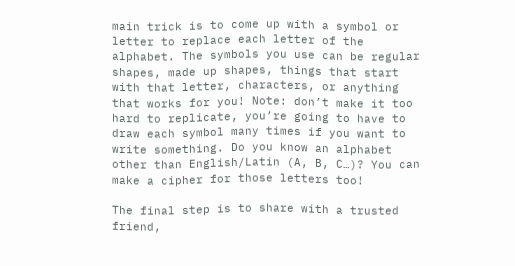main trick is to come up with a symbol or letter to replace each letter of the alphabet. The symbols you use can be regular shapes, made up shapes, things that start with that letter, characters, or anything that works for you! Note: don’t make it too hard to replicate, you’re going to have to draw each symbol many times if you want to write something. Do you know an alphabet other than English/Latin (A, B, C…)? You can make a cipher for those letters too!

The final step is to share with a trusted friend,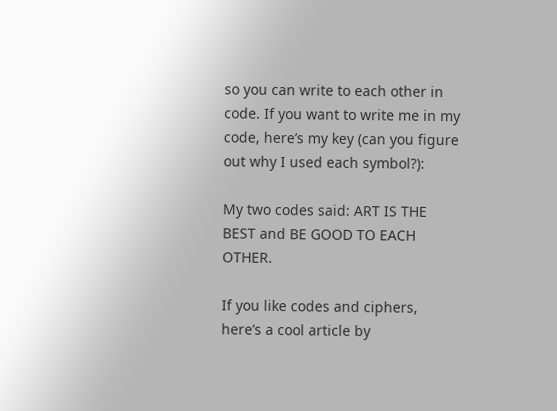so you can write to each other in code. If you want to write me in my code, here’s my key (can you figure out why I used each symbol?):

My two codes said: ART IS THE BEST and BE GOOD TO EACH OTHER.

If you like codes and ciphers, here’s a cool article by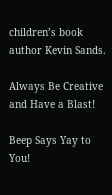children’s book author Kevin Sands.

Always Be Creative and Have a Blast!

Beep Says Yay to You!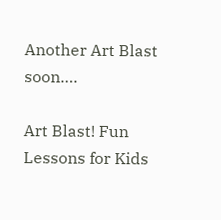Another Art Blast soon….

Art Blast! Fun Lessons for Kids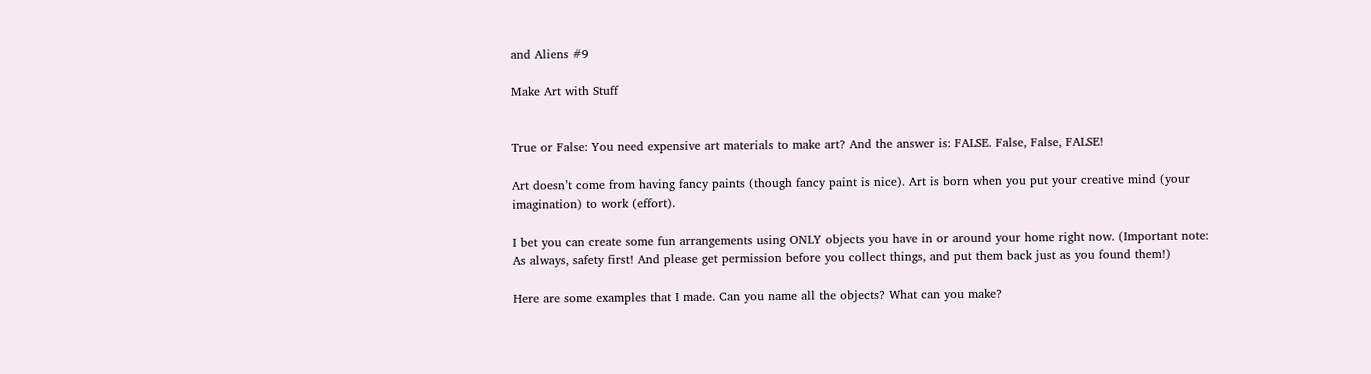and Aliens #9

Make Art with Stuff


True or False: You need expensive art materials to make art? And the answer is: FALSE. False, False, FALSE!

Art doesn’t come from having fancy paints (though fancy paint is nice). Art is born when you put your creative mind (your imagination) to work (effort).

I bet you can create some fun arrangements using ONLY objects you have in or around your home right now. (Important note: As always, safety first! And please get permission before you collect things, and put them back just as you found them!)

Here are some examples that I made. Can you name all the objects? What can you make?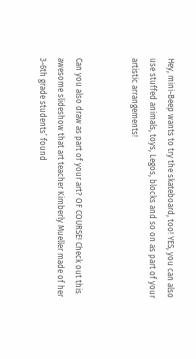Hey, mini-Beep wants to try the skateboard, too! YES, you can also use stuffed animals, toys, Legos, blocks and so on as part of your artistic arrangements!


Can you also draw as part of your art? OF COURSE! Check out this awesome slideshow that art teacher Kimberly Mueller made of her 3-6th grade students’ found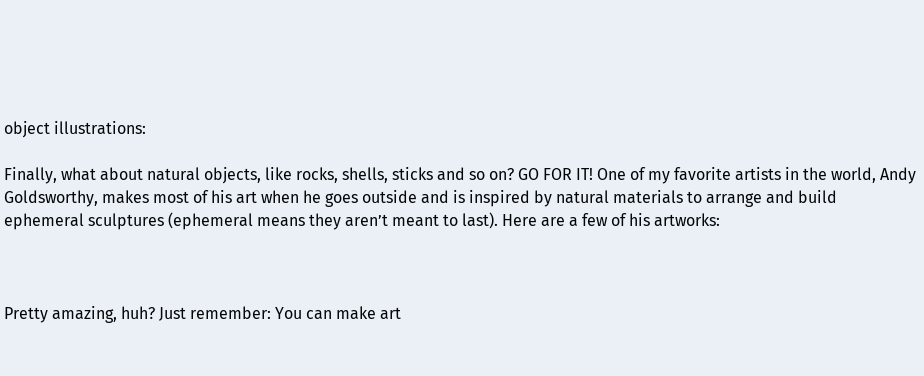object illustrations:

Finally, what about natural objects, like rocks, shells, sticks and so on? GO FOR IT! One of my favorite artists in the world, Andy Goldsworthy, makes most of his art when he goes outside and is inspired by natural materials to arrange and build ephemeral sculptures (ephemeral means they aren’t meant to last). Here are a few of his artworks:



Pretty amazing, huh? Just remember: You can make art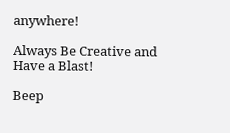anywhere!

Always Be Creative and Have a Blast!

Beep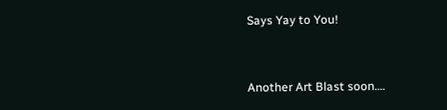Says Yay to You!


Another Art Blast soon….